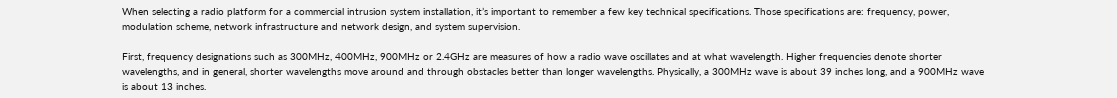When selecting a radio platform for a commercial intrusion system installation, it’s important to remember a few key technical specifications. Those specifications are: frequency, power, modulation scheme, network infrastructure and network design, and system supervision.

First, frequency designations such as 300MHz, 400MHz, 900MHz or 2.4GHz are measures of how a radio wave oscillates and at what wavelength. Higher frequencies denote shorter wavelengths, and in general, shorter wavelengths move around and through obstacles better than longer wavelengths. Physically, a 300MHz wave is about 39 inches long, and a 900MHz wave is about 13 inches.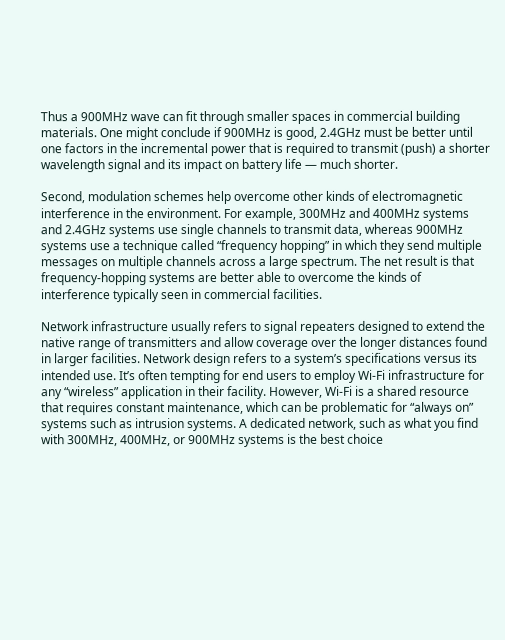Thus a 900MHz wave can fit through smaller spaces in commercial building materials. One might conclude if 900MHz is good, 2.4GHz must be better until one factors in the incremental power that is required to transmit (push) a shorter wavelength signal and its impact on battery life — much shorter.

Second, modulation schemes help overcome other kinds of electromagnetic interference in the environment. For example, 300MHz and 400MHz systems and 2.4GHz systems use single channels to transmit data, whereas 900MHz systems use a technique called “frequency hopping” in which they send multiple messages on multiple channels across a large spectrum. The net result is that frequency-hopping systems are better able to overcome the kinds of interference typically seen in commercial facilities.

Network infrastructure usually refers to signal repeaters designed to extend the native range of transmitters and allow coverage over the longer distances found in larger facilities. Network design refers to a system’s specifications versus its intended use. It’s often tempting for end users to employ Wi-Fi infrastructure for any “wireless” application in their facility. However, Wi-Fi is a shared resource that requires constant maintenance, which can be problematic for “always on” systems such as intrusion systems. A dedicated network, such as what you find with 300MHz, 400MHz, or 900MHz systems is the best choice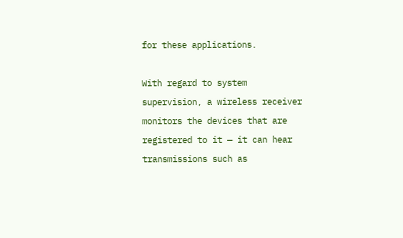for these applications.

With regard to system supervision, a wireless receiver monitors the devices that are registered to it — it can hear transmissions such as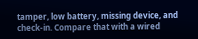tamper, low battery, missing device, and check-in. Compare that with a wired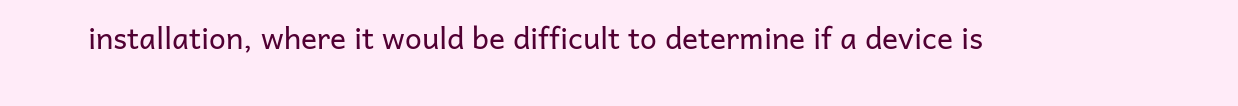installation, where it would be difficult to determine if a device is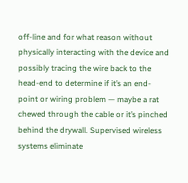off-line and for what reason without physically interacting with the device and possibly tracing the wire back to the head-end to determine if it’s an end-point or wiring problem — maybe a rat chewed through the cable or it’s pinched behind the drywall. Supervised wireless systems eliminate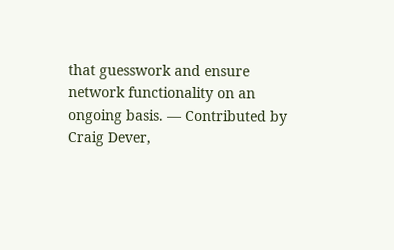that guesswork and ensure network functionality on an ongoing basis. — Contributed by Craig Dever,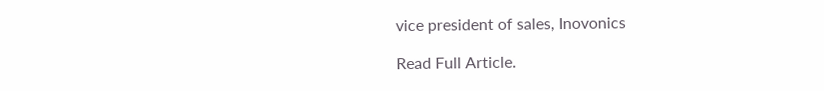vice president of sales, Inovonics

Read Full Article.